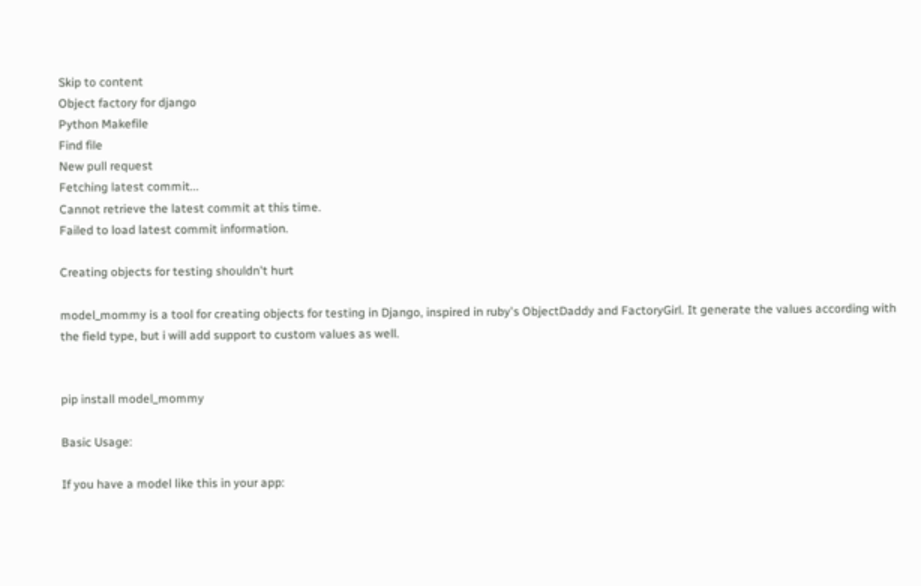Skip to content
Object factory for django
Python Makefile
Find file
New pull request
Fetching latest commit...
Cannot retrieve the latest commit at this time.
Failed to load latest commit information.

Creating objects for testing shouldn't hurt

model_mommy is a tool for creating objects for testing in Django, inspired in ruby's ObjectDaddy and FactoryGirl. It generate the values according with the field type, but i will add support to custom values as well.


pip install model_mommy

Basic Usage:

If you have a model like this in your app: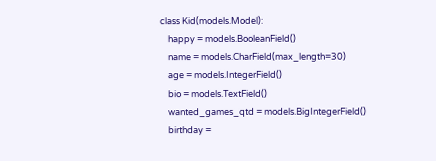class Kid(models.Model):
    happy = models.BooleanField()
    name = models.CharField(max_length=30)
    age = models.IntegerField()
    bio = models.TextField()
    wanted_games_qtd = models.BigIntegerField()
    birthday =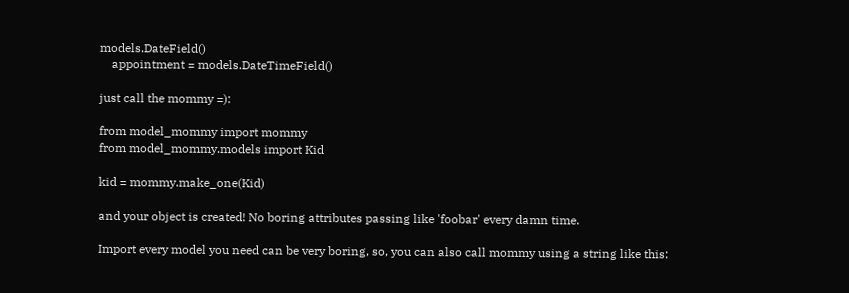models.DateField()
    appointment = models.DateTimeField()

just call the mommy =):

from model_mommy import mommy
from model_mommy.models import Kid

kid = mommy.make_one(Kid)

and your object is created! No boring attributes passing like 'foobar' every damn time.

Import every model you need can be very boring, so, you can also call mommy using a string like this: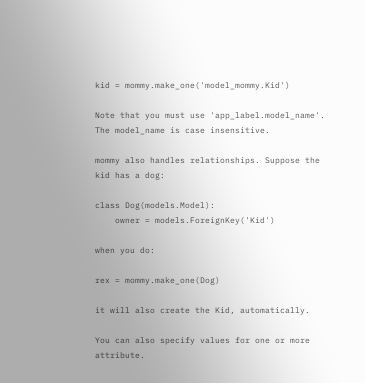kid = mommy.make_one('model_mommy.Kid')

Note that you must use 'app_label.model_name'. The model_name is case insensitive.

mommy also handles relationships. Suppose the kid has a dog:

class Dog(models.Model):
    owner = models.ForeignKey('Kid')

when you do:

rex = mommy.make_one(Dog)

it will also create the Kid, automatically.

You can also specify values for one or more attribute.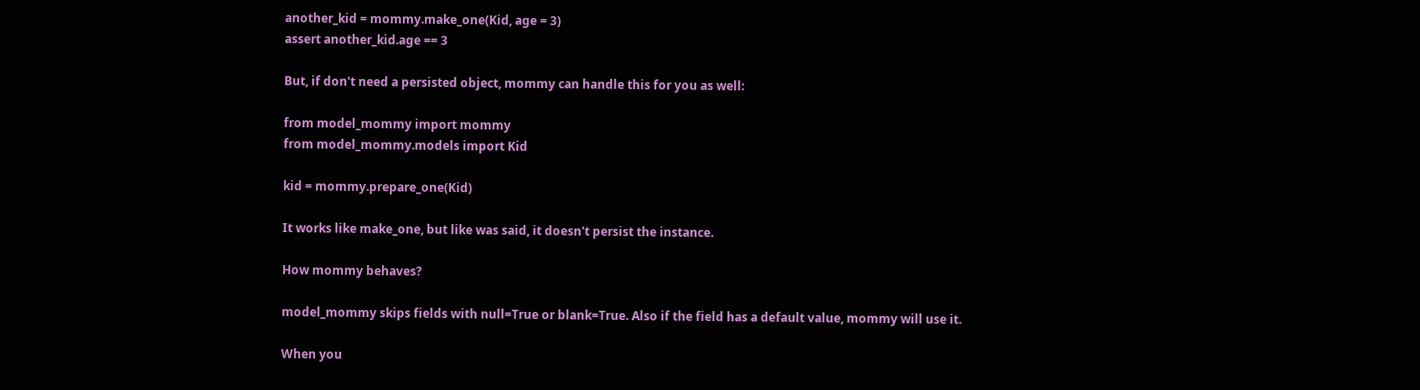another_kid = mommy.make_one(Kid, age = 3)
assert another_kid.age == 3

But, if don't need a persisted object, mommy can handle this for you as well:

from model_mommy import mommy
from model_mommy.models import Kid

kid = mommy.prepare_one(Kid)

It works like make_one, but like was said, it doesn't persist the instance.

How mommy behaves?

model_mommy skips fields with null=True or blank=True. Also if the field has a default value, mommy will use it.

When you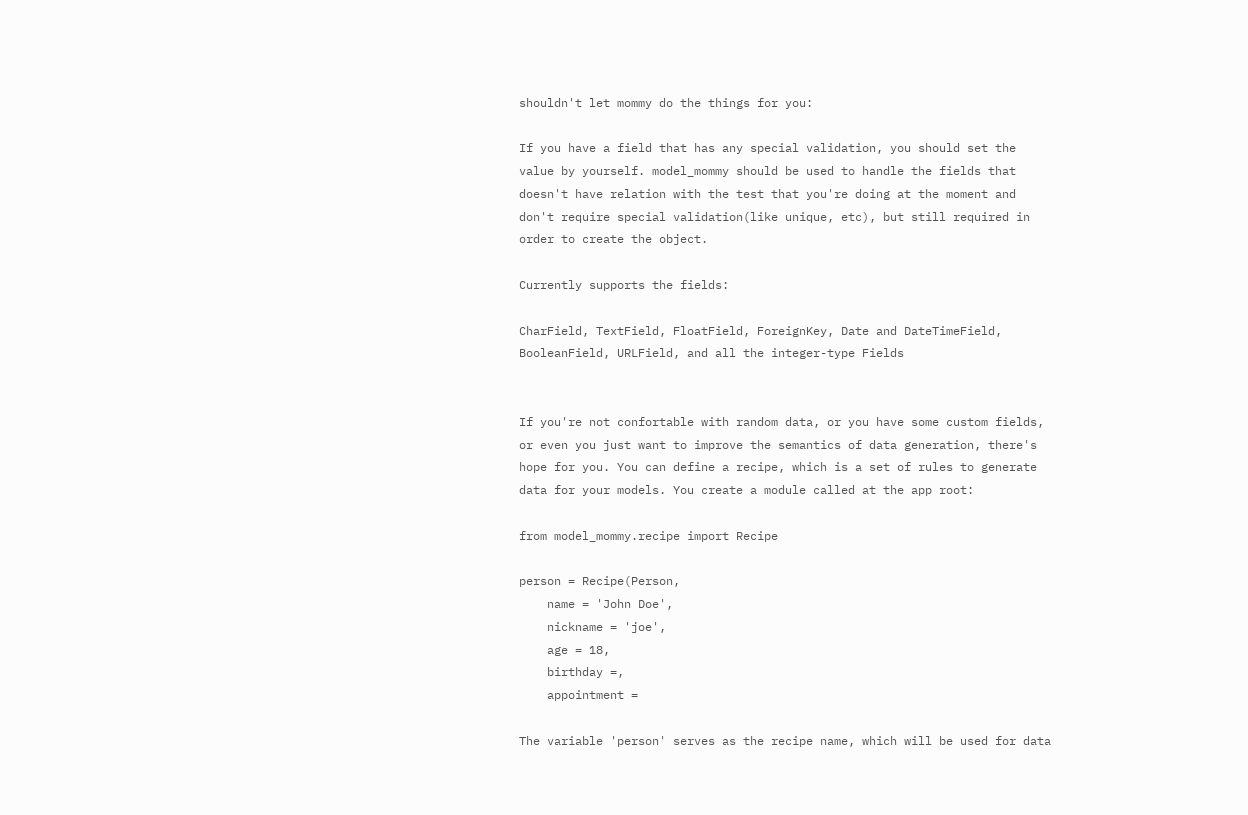shouldn't let mommy do the things for you:

If you have a field that has any special validation, you should set the value by yourself. model_mommy should be used to handle the fields that doesn't have relation with the test that you're doing at the moment and don't require special validation(like unique, etc), but still required in order to create the object.

Currently supports the fields:

CharField, TextField, FloatField, ForeignKey, Date and DateTimeField, BooleanField, URLField, and all the integer-type Fields


If you're not confortable with random data, or you have some custom fields, or even you just want to improve the semantics of data generation, there's hope for you. You can define a recipe, which is a set of rules to generate data for your models. You create a module called at the app root:

from model_mommy.recipe import Recipe

person = Recipe(Person,
    name = 'John Doe',
    nickname = 'joe',
    age = 18,
    birthday =,
    appointment =

The variable 'person' serves as the recipe name, which will be used for data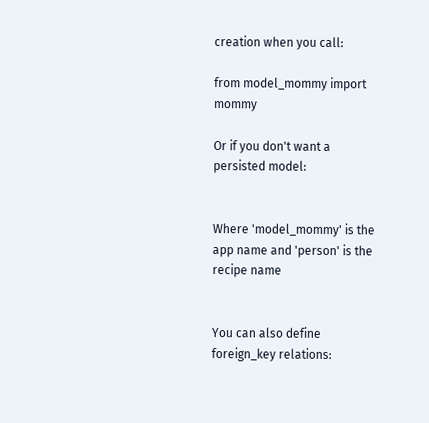creation when you call:

from model_mommy import mommy

Or if you don't want a persisted model:


Where 'model_mommy' is the app name and 'person' is the recipe name


You can also define foreign_key relations: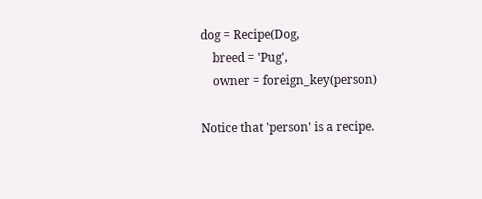dog = Recipe(Dog,
    breed = 'Pug',
    owner = foreign_key(person)

Notice that 'person' is a recipe.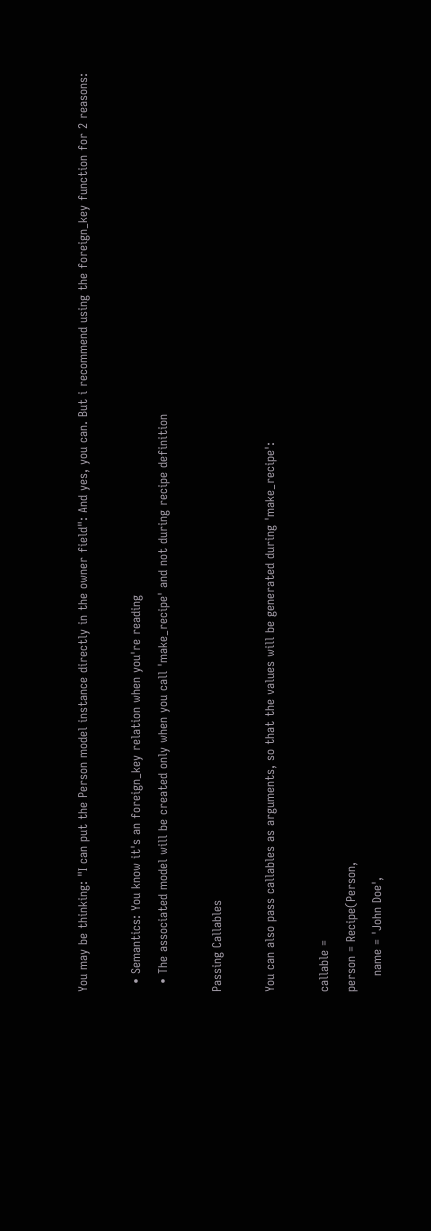You may be thinking: "I can put the Person model instance directly in the owner field": And yes, you can. But i recommend using the foreign_key function for 2 reasons:

  • Semantics: You know it's an foreign_key relation when you're reading
  • The associated model will be created only when you call 'make_recipe' and not during recipe definition

Passing Callables

You can also pass callables as arguments, so that the values will be generated during 'make_recipe':

callable =
person = Recipe(Person,
    name = 'John Doe',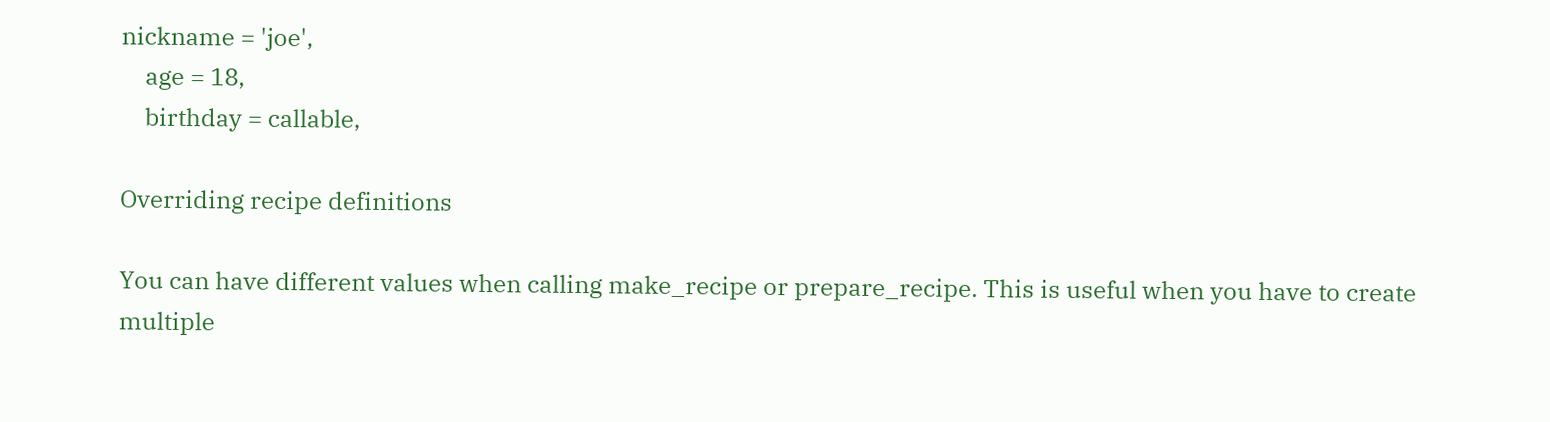nickname = 'joe',
    age = 18,
    birthday = callable,

Overriding recipe definitions

You can have different values when calling make_recipe or prepare_recipe. This is useful when you have to create multiple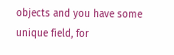objects and you have some unique field, for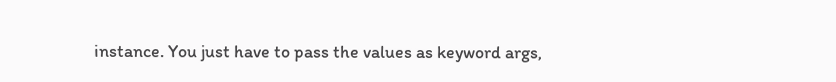instance. You just have to pass the values as keyword args,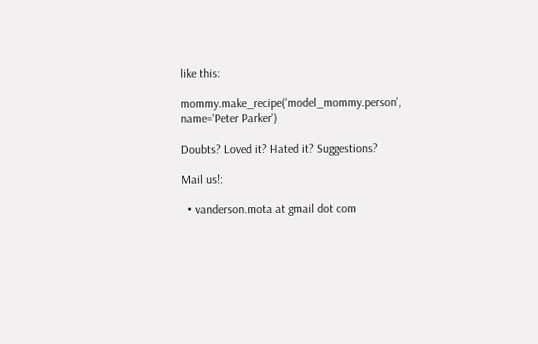like this:

mommy.make_recipe('model_mommy.person', name='Peter Parker')

Doubts? Loved it? Hated it? Suggestions?

Mail us!:

  • vanderson.mota at gmail dot com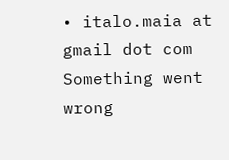• italo.maia at gmail dot com
Something went wrong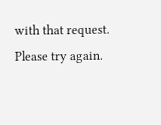with that request. Please try again.